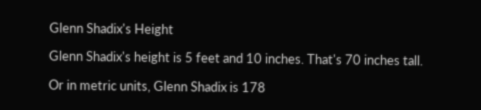Glenn Shadix's Height

Glenn Shadix's height is 5 feet and 10 inches. That's 70 inches tall.

Or in metric units, Glenn Shadix is 178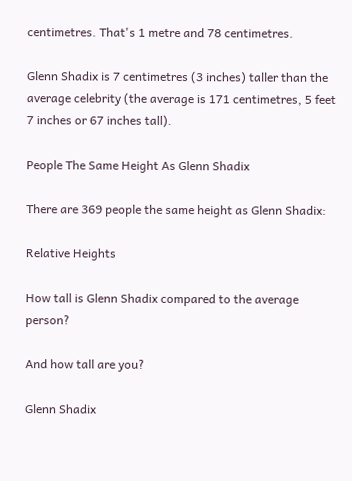centimetres. That's 1 metre and 78 centimetres.

Glenn Shadix is 7 centimetres (3 inches) taller than the average celebrity (the average is 171 centimetres, 5 feet 7 inches or 67 inches tall).

People The Same Height As Glenn Shadix

There are 369 people the same height as Glenn Shadix:

Relative Heights

How tall is Glenn Shadix compared to the average person?

And how tall are you?

Glenn Shadix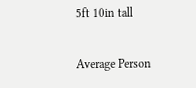5ft 10in tall

Average Person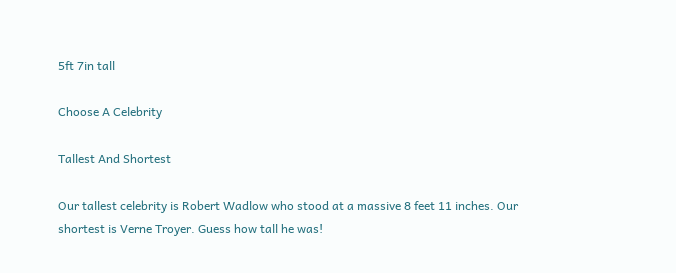5ft 7in tall

Choose A Celebrity

Tallest And Shortest

Our tallest celebrity is Robert Wadlow who stood at a massive 8 feet 11 inches. Our shortest is Verne Troyer. Guess how tall he was!